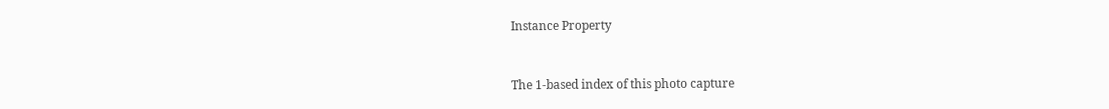Instance Property


The 1-based index of this photo capture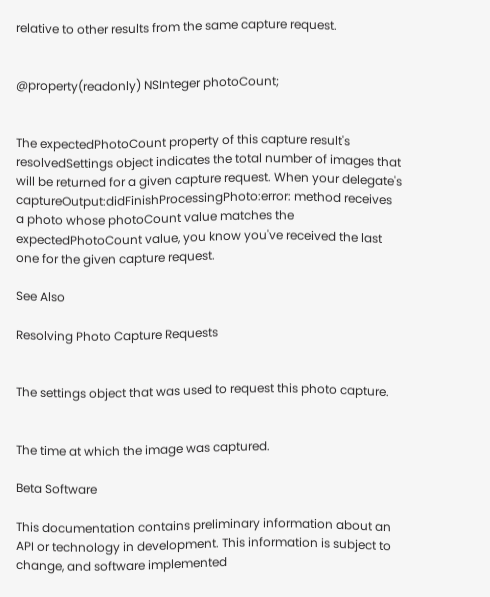relative to other results from the same capture request.


@property(readonly) NSInteger photoCount;


The expectedPhotoCount property of this capture result's resolvedSettings object indicates the total number of images that will be returned for a given capture request. When your delegate's captureOutput:didFinishProcessingPhoto:error: method receives a photo whose photoCount value matches the expectedPhotoCount value, you know you've received the last one for the given capture request.

See Also

Resolving Photo Capture Requests


The settings object that was used to request this photo capture.


The time at which the image was captured.

Beta Software

This documentation contains preliminary information about an API or technology in development. This information is subject to change, and software implemented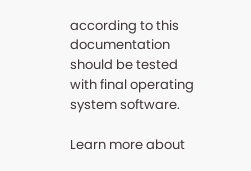according to this documentation should be tested with final operating system software.

Learn more about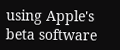using Apple's beta software